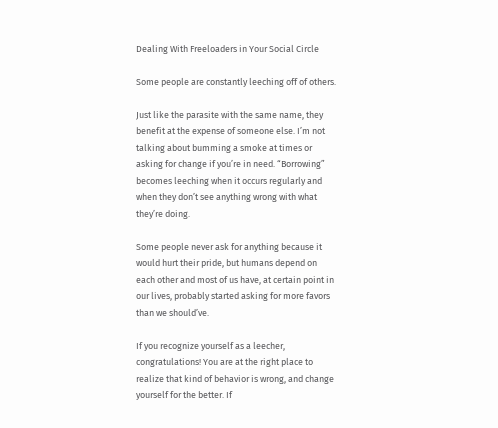Dealing With Freeloaders in Your Social Circle

Some people are constantly leeching off of others.

Just like the parasite with the same name, they benefit at the expense of someone else. I’m not talking about bumming a smoke at times or asking for change if you’re in need. “Borrowing” becomes leeching when it occurs regularly and when they don’t see anything wrong with what they’re doing.

Some people never ask for anything because it would hurt their pride, but humans depend on each other and most of us have, at certain point in our lives, probably started asking for more favors than we should’ve.

If you recognize yourself as a leecher, congratulations! You are at the right place to realize that kind of behavior is wrong, and change yourself for the better. If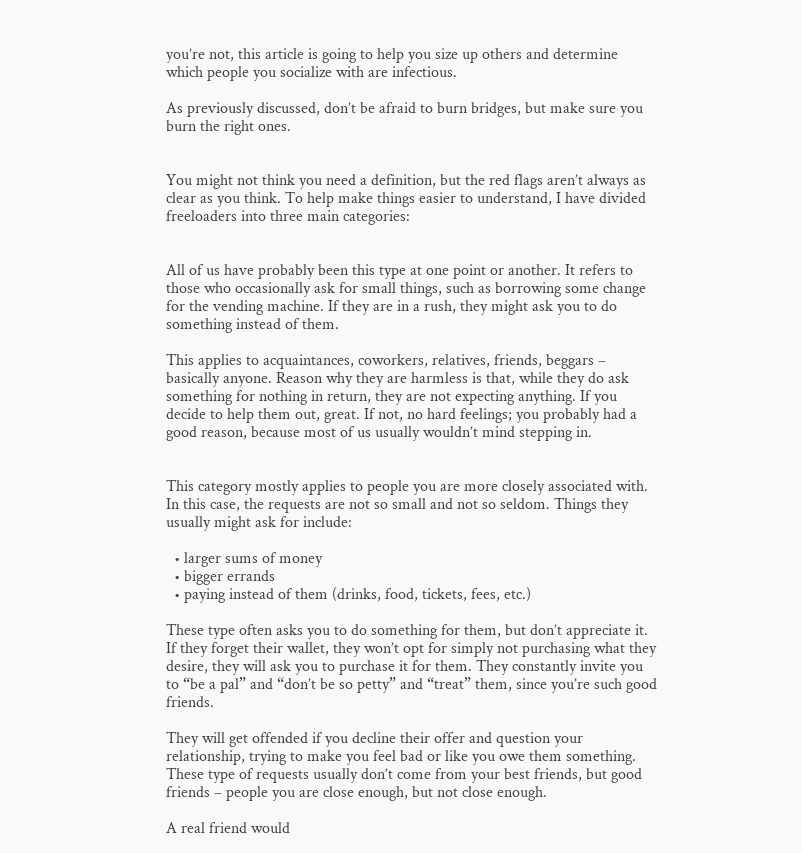you’re not, this article is going to help you size up others and determine which people you socialize with are infectious.

As previously discussed, don’t be afraid to burn bridges, but make sure you burn the right ones.


You might not think you need a definition, but the red flags aren’t always as clear as you think. To help make things easier to understand, I have divided freeloaders into three main categories:


All of us have probably been this type at one point or another. It refers to those who occasionally ask for small things, such as borrowing some change for the vending machine. If they are in a rush, they might ask you to do something instead of them.

This applies to acquaintances, coworkers, relatives, friends, beggars – basically anyone. Reason why they are harmless is that, while they do ask something for nothing in return, they are not expecting anything. If you decide to help them out, great. If not, no hard feelings; you probably had a good reason, because most of us usually wouldn’t mind stepping in.


This category mostly applies to people you are more closely associated with. In this case, the requests are not so small and not so seldom. Things they usually might ask for include:

  • larger sums of money
  • bigger errands
  • paying instead of them (drinks, food, tickets, fees, etc.)

These type often asks you to do something for them, but don’t appreciate it. If they forget their wallet, they won’t opt for simply not purchasing what they desire, they will ask you to purchase it for them. They constantly invite you to “be a pal” and “don’t be so petty” and “treat” them, since you’re such good friends.

They will get offended if you decline their offer and question your relationship, trying to make you feel bad or like you owe them something. These type of requests usually don’t come from your best friends, but good friends – people you are close enough, but not close enough.

A real friend would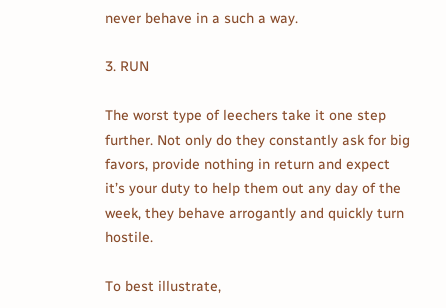never behave in a such a way.

3. RUN

The worst type of leechers take it one step further. Not only do they constantly ask for big favors, provide nothing in return and expect it’s your duty to help them out any day of the week, they behave arrogantly and quickly turn hostile.

To best illustrate,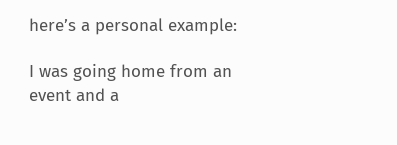here’s a personal example:

I was going home from an event and a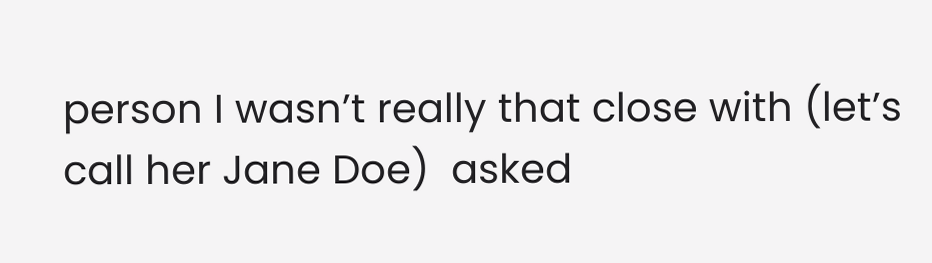person I wasn’t really that close with (let’s call her Jane Doe)  asked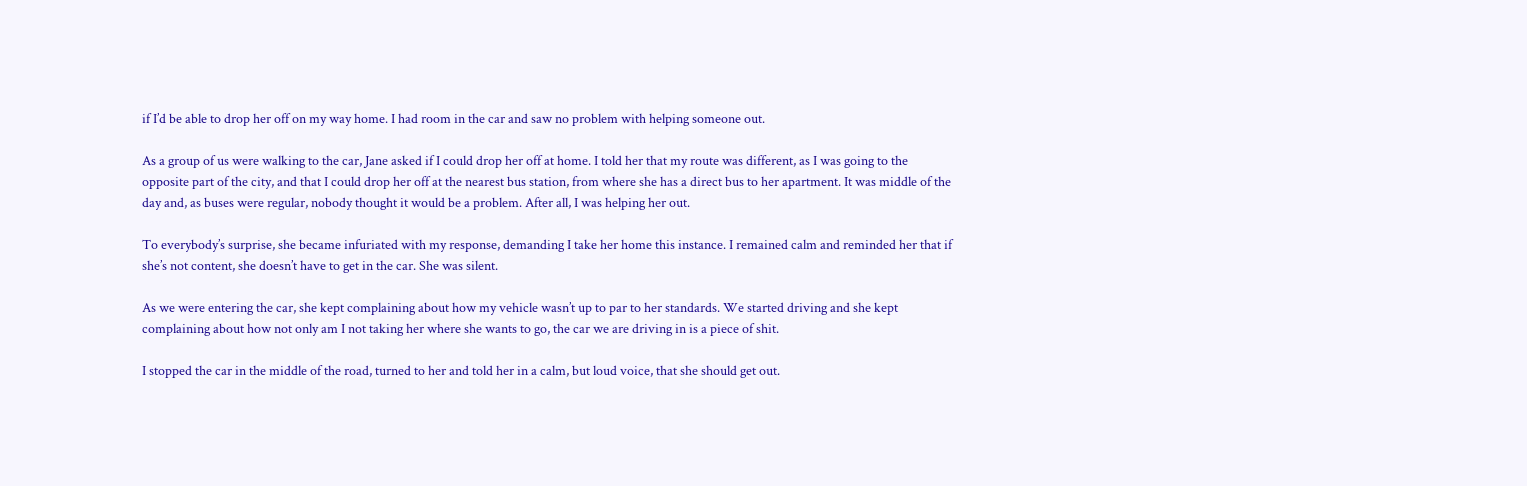if I’d be able to drop her off on my way home. I had room in the car and saw no problem with helping someone out.

As a group of us were walking to the car, Jane asked if I could drop her off at home. I told her that my route was different, as I was going to the opposite part of the city, and that I could drop her off at the nearest bus station, from where she has a direct bus to her apartment. It was middle of the day and, as buses were regular, nobody thought it would be a problem. After all, I was helping her out.

To everybody’s surprise, she became infuriated with my response, demanding I take her home this instance. I remained calm and reminded her that if she’s not content, she doesn’t have to get in the car. She was silent.

As we were entering the car, she kept complaining about how my vehicle wasn’t up to par to her standards. We started driving and she kept complaining about how not only am I not taking her where she wants to go, the car we are driving in is a piece of shit.

I stopped the car in the middle of the road, turned to her and told her in a calm, but loud voice, that she should get out.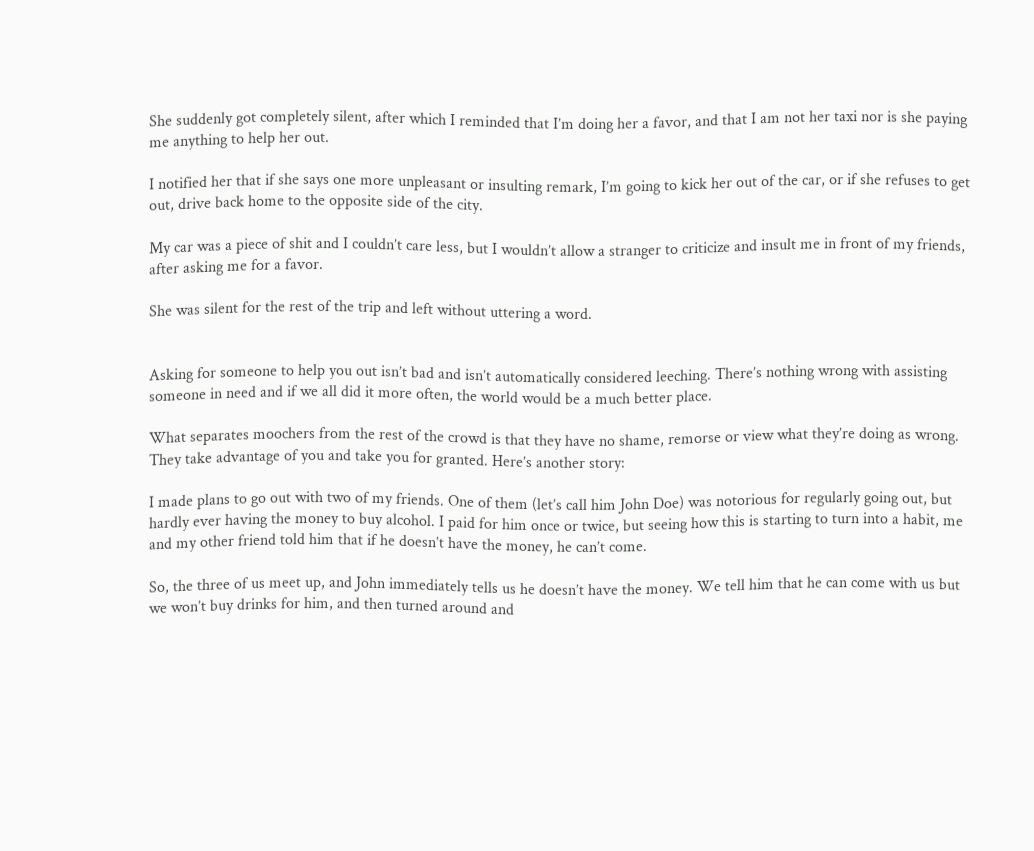She suddenly got completely silent, after which I reminded that I’m doing her a favor, and that I am not her taxi nor is she paying me anything to help her out.

I notified her that if she says one more unpleasant or insulting remark, I’m going to kick her out of the car, or if she refuses to get out, drive back home to the opposite side of the city.

My car was a piece of shit and I couldn’t care less, but I wouldn’t allow a stranger to criticize and insult me in front of my friends, after asking me for a favor.

She was silent for the rest of the trip and left without uttering a word.


Asking for someone to help you out isn’t bad and isn’t automatically considered leeching. There’s nothing wrong with assisting someone in need and if we all did it more often, the world would be a much better place.

What separates moochers from the rest of the crowd is that they have no shame, remorse or view what they’re doing as wrong. They take advantage of you and take you for granted. Here’s another story:

I made plans to go out with two of my friends. One of them (let’s call him John Doe) was notorious for regularly going out, but hardly ever having the money to buy alcohol. I paid for him once or twice, but seeing how this is starting to turn into a habit, me and my other friend told him that if he doesn’t have the money, he can’t come.

So, the three of us meet up, and John immediately tells us he doesn’t have the money. We tell him that he can come with us but we won’t buy drinks for him, and then turned around and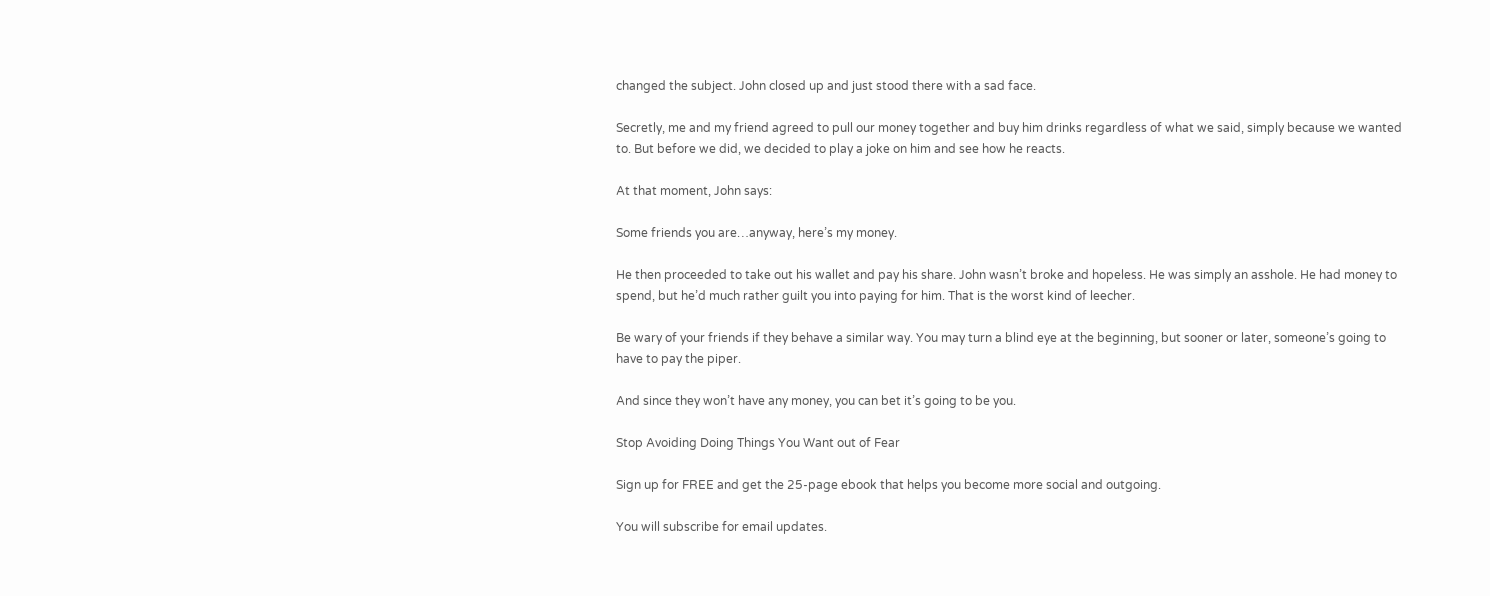changed the subject. John closed up and just stood there with a sad face.

Secretly, me and my friend agreed to pull our money together and buy him drinks regardless of what we said, simply because we wanted to. But before we did, we decided to play a joke on him and see how he reacts.

At that moment, John says:

Some friends you are…anyway, here’s my money.

He then proceeded to take out his wallet and pay his share. John wasn’t broke and hopeless. He was simply an asshole. He had money to spend, but he’d much rather guilt you into paying for him. That is the worst kind of leecher.

Be wary of your friends if they behave a similar way. You may turn a blind eye at the beginning, but sooner or later, someone’s going to have to pay the piper.

And since they won’t have any money, you can bet it’s going to be you.

Stop Avoiding Doing Things You Want out of Fear

Sign up for FREE and get the 25-page ebook that helps you become more social and outgoing.

You will subscribe for email updates.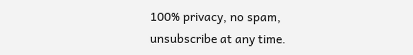100% privacy, no spam, unsubscribe at any time.